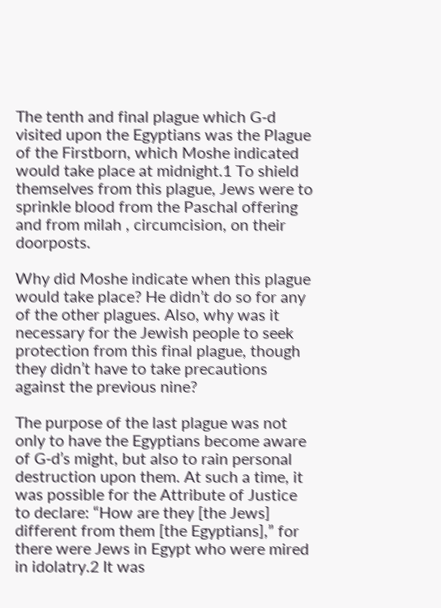The tenth and final plague which G‑d visited upon the Egyptians was the Plague of the Firstborn, which Moshe indicated would take place at midnight.1 To shield themselves from this plague, Jews were to sprinkle blood from the Paschal offering and from milah , circumcision, on their doorposts.

Why did Moshe indicate when this plague would take place? He didn’t do so for any of the other plagues. Also, why was it necessary for the Jewish people to seek protection from this final plague, though they didn’t have to take precautions against the previous nine?

The purpose of the last plague was not only to have the Egyptians become aware of G‑d’s might, but also to rain personal destruction upon them. At such a time, it was possible for the Attribute of Justice to declare: “How are they [the Jews] different from them [the Egyptians],” for there were Jews in Egypt who were mired in idolatry.2 It was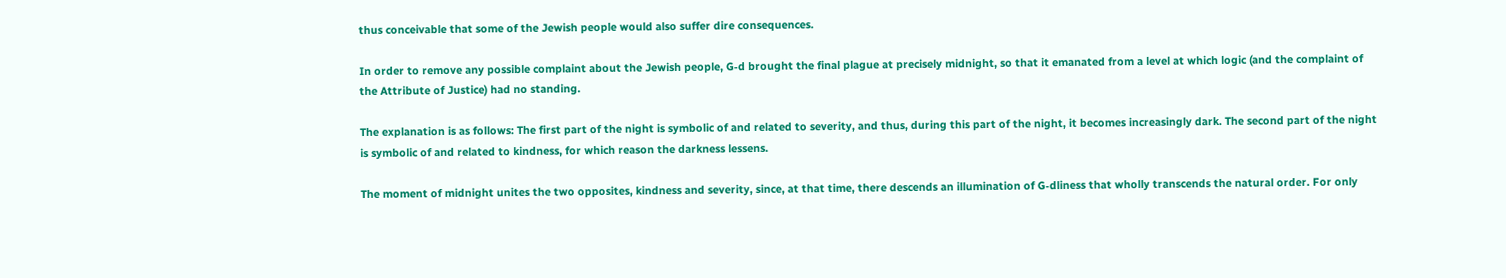thus conceivable that some of the Jewish people would also suffer dire consequences.

In order to remove any possible complaint about the Jewish people, G‑d brought the final plague at precisely midnight, so that it emanated from a level at which logic (and the complaint of the Attribute of Justice) had no standing.

The explanation is as follows: The first part of the night is symbolic of and related to severity, and thus, during this part of the night, it becomes increasingly dark. The second part of the night is symbolic of and related to kindness, for which reason the darkness lessens.

The moment of midnight unites the two opposites, kindness and severity, since, at that time, there descends an illumination of G‑dliness that wholly transcends the natural order. For only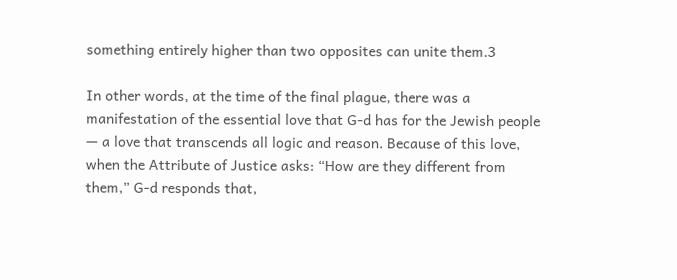something entirely higher than two opposites can unite them.3

In other words, at the time of the final plague, there was a manifestation of the essential love that G‑d has for the Jewish people — a love that transcends all logic and reason. Because of this love, when the Attribute of Justice asks: “How are they different from them,” G‑d responds that,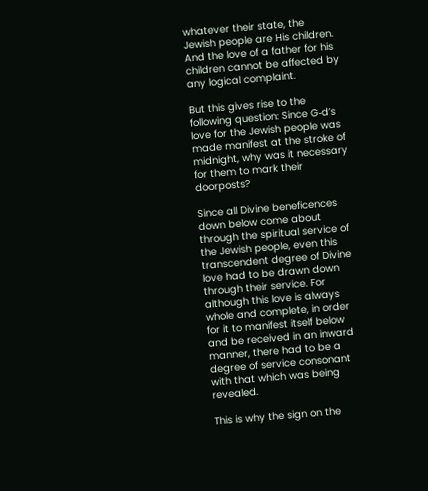whatever their state, the Jewish people are His children. And the love of a father for his children cannot be affected by any logical complaint.

But this gives rise to the following question: Since G‑d’s love for the Jewish people was made manifest at the stroke of midnight, why was it necessary for them to mark their doorposts?

Since all Divine beneficences down below come about through the spiritual service of the Jewish people, even this transcendent degree of Divine love had to be drawn down through their service. For although this love is always whole and complete, in order for it to manifest itself below and be received in an inward manner, there had to be a degree of service consonant with that which was being revealed.

This is why the sign on the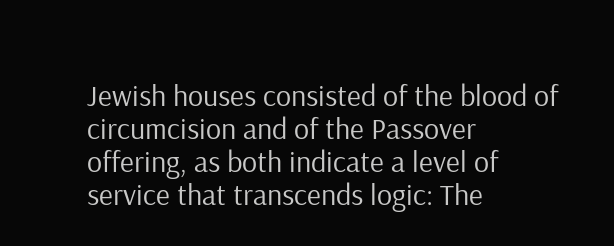Jewish houses consisted of the blood of circumcision and of the Passover offering, as both indicate a level of service that transcends logic: The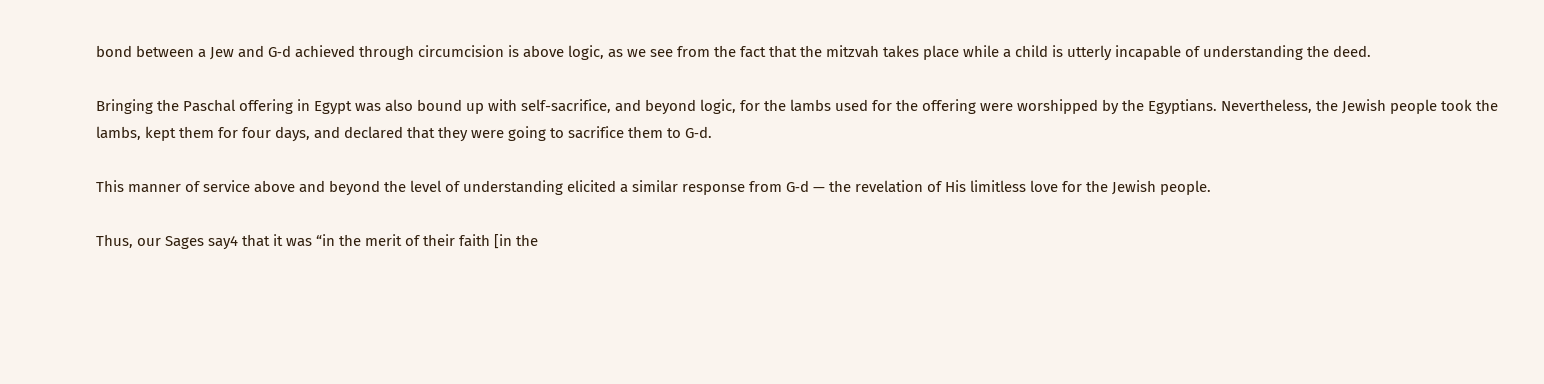bond between a Jew and G‑d achieved through circumcision is above logic, as we see from the fact that the mitzvah takes place while a child is utterly incapable of understanding the deed.

Bringing the Paschal offering in Egypt was also bound up with self-sacrifice, and beyond logic, for the lambs used for the offering were worshipped by the Egyptians. Nevertheless, the Jewish people took the lambs, kept them for four days, and declared that they were going to sacrifice them to G‑d.

This manner of service above and beyond the level of understanding elicited a similar response from G‑d — the revelation of His limitless love for the Jewish people.

Thus, our Sages say4 that it was “in the merit of their faith [in the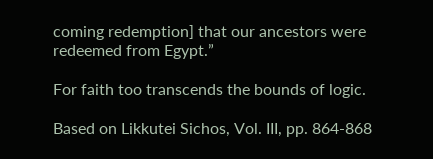coming redemption] that our ancestors were redeemed from Egypt.”

For faith too transcends the bounds of logic.

Based on Likkutei Sichos, Vol. III, pp. 864-868